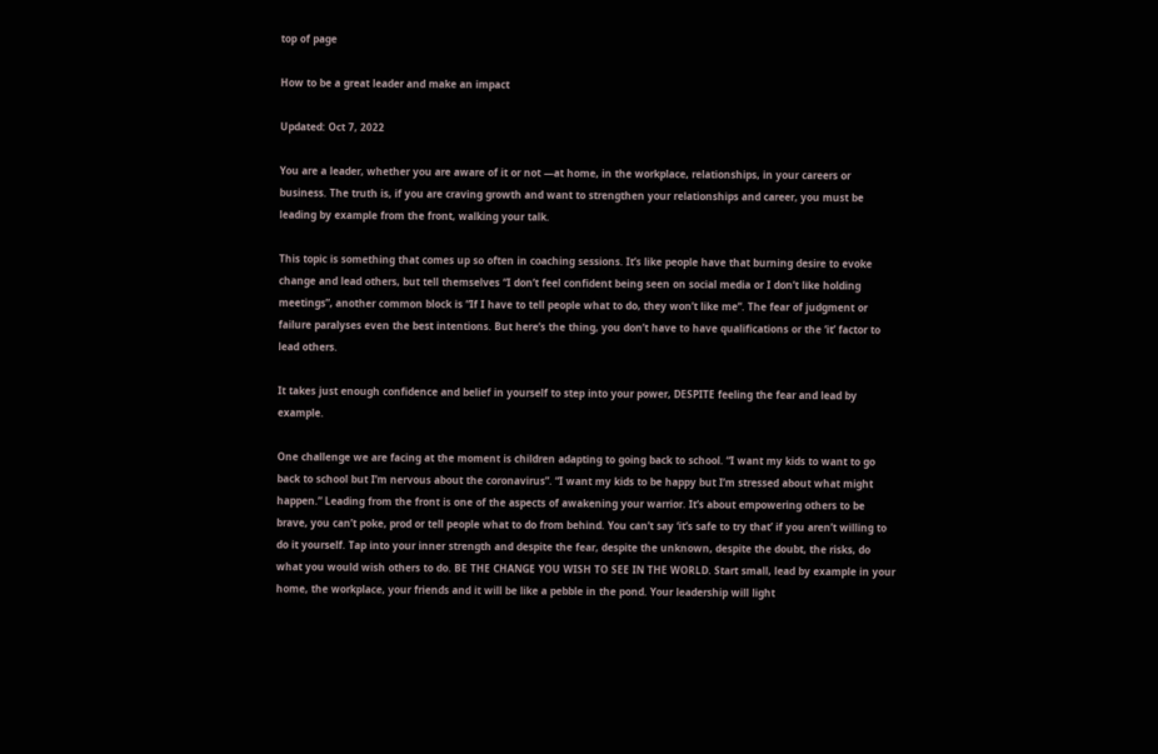top of page

How to be a great leader and make an impact

Updated: Oct 7, 2022

You are a leader, whether you are aware of it or not —at home, in the workplace, relationships, in your careers or business. The truth is, if you are craving growth and want to strengthen your relationships and career, you must be leading by example from the front, walking your talk.

This topic is something that comes up so often in coaching sessions. It’s like people have that burning desire to evoke change and lead others, but tell themselves “I don’t feel confident being seen on social media or I don’t like holding meetings”, another common block is “If I have to tell people what to do, they won’t like me”. The fear of judgment or failure paralyses even the best intentions. But here’s the thing, you don’t have to have qualifications or the ‘it’ factor to lead others.

It takes just enough confidence and belief in yourself to step into your power, DESPITE feeling the fear and lead by example.

One challenge we are facing at the moment is children adapting to going back to school. “I want my kids to want to go back to school but I’m nervous about the coronavirus”. “I want my kids to be happy but I’m stressed about what might happen.” Leading from the front is one of the aspects of awakening your warrior. It’s about empowering others to be brave, you can’t poke, prod or tell people what to do from behind. You can’t say ‘it’s safe to try that’ if you aren’t willing to do it yourself. Tap into your inner strength and despite the fear, despite the unknown, despite the doubt, the risks, do what you would wish others to do. BE THE CHANGE YOU WISH TO SEE IN THE WORLD. Start small, lead by example in your home, the workplace, your friends and it will be like a pebble in the pond. Your leadership will light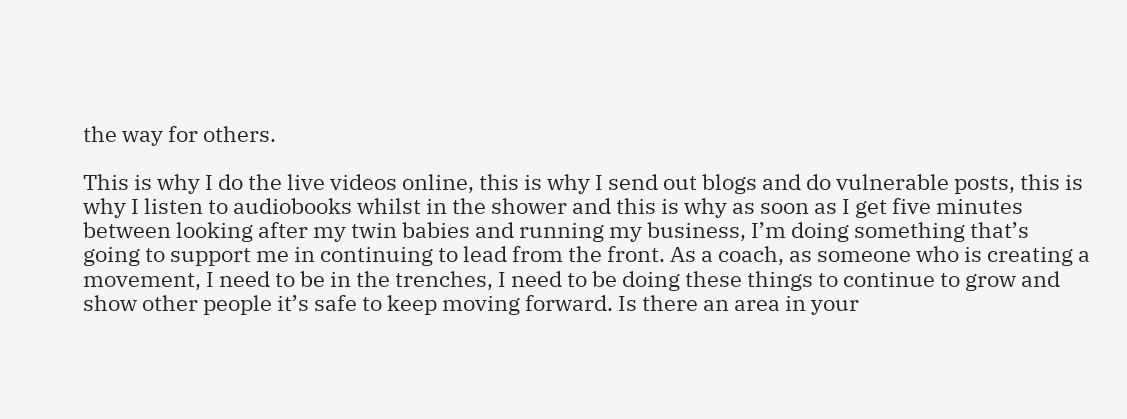the way for others.

This is why I do the live videos online, this is why I send out blogs and do vulnerable posts, this is why I listen to audiobooks whilst in the shower and this is why as soon as I get five minutes between looking after my twin babies and running my business, I’m doing something that’s going to support me in continuing to lead from the front. As a coach, as someone who is creating a movement, I need to be in the trenches, I need to be doing these things to continue to grow and show other people it’s safe to keep moving forward. Is there an area in your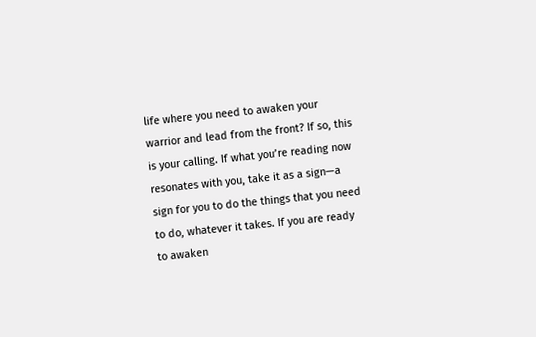life where you need to awaken your warrior and lead from the front? If so, this is your calling. If what you’re reading now resonates with you, take it as a sign—a sign for you to do the things that you need to do, whatever it takes. If you are ready to awaken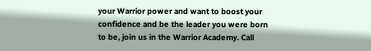your Warrior power and want to boost your confidence and be the leader you were born to be, join us in the Warrior Academy. Call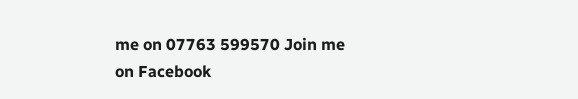me on 07763 599570 Join me on Facebook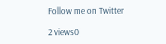Follow me on Twitter

2 views0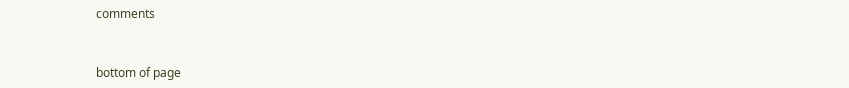comments


bottom of page